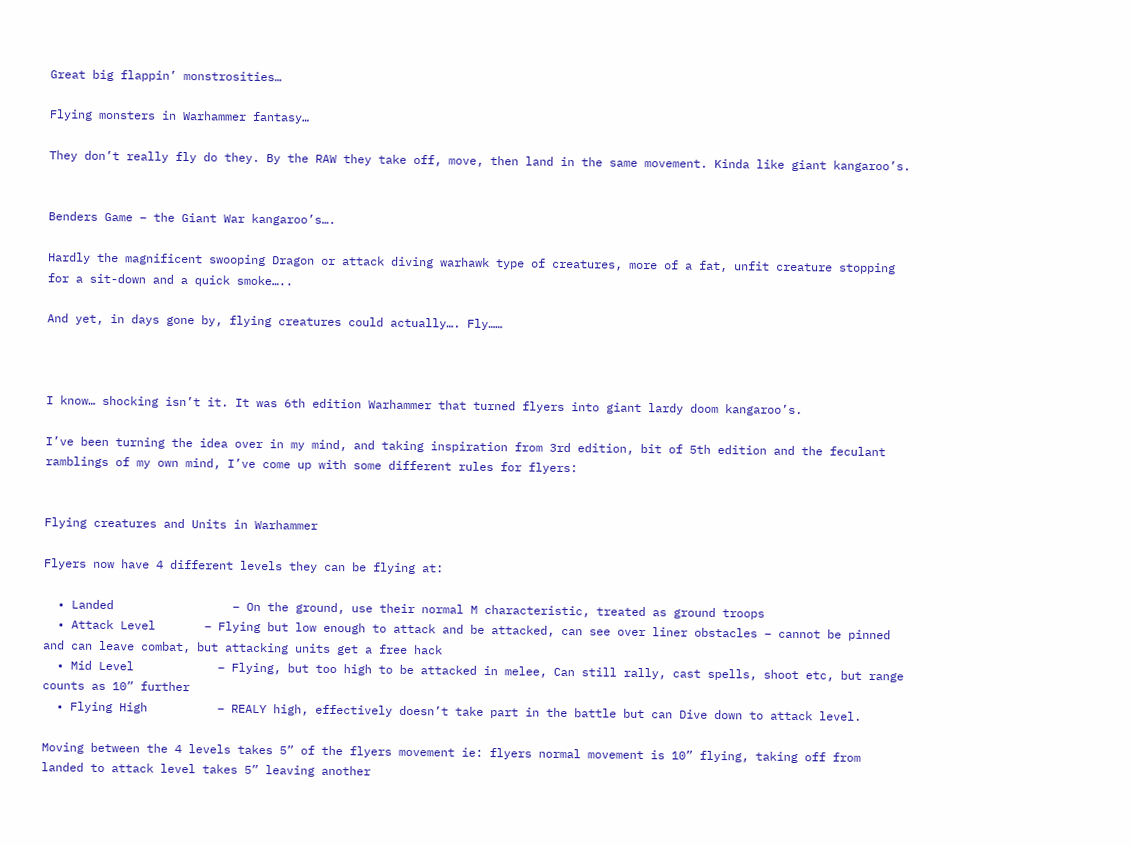Great big flappin’ monstrosities…

Flying monsters in Warhammer fantasy…

They don’t really fly do they. By the RAW they take off, move, then land in the same movement. Kinda like giant kangaroo’s.


Benders Game – the Giant War kangaroo’s….

Hardly the magnificent swooping Dragon or attack diving warhawk type of creatures, more of a fat, unfit creature stopping for a sit-down and a quick smoke…..

And yet, in days gone by, flying creatures could actually…. Fly……



I know… shocking isn’t it. It was 6th edition Warhammer that turned flyers into giant lardy doom kangaroo’s.

I’ve been turning the idea over in my mind, and taking inspiration from 3rd edition, bit of 5th edition and the feculant ramblings of my own mind, I’ve come up with some different rules for flyers:


Flying creatures and Units in Warhammer

Flyers now have 4 different levels they can be flying at:

  • Landed                 – On the ground, use their normal M characteristic, treated as ground troops
  • Attack Level       – Flying but low enough to attack and be attacked, can see over liner obstacles – cannot be pinned and can leave combat, but attacking units get a free hack
  • Mid Level            – Flying, but too high to be attacked in melee, Can still rally, cast spells, shoot etc, but range counts as 10” further
  • Flying High          – REALY high, effectively doesn’t take part in the battle but can Dive down to attack level.

Moving between the 4 levels takes 5” of the flyers movement ie: flyers normal movement is 10” flying, taking off from landed to attack level takes 5” leaving another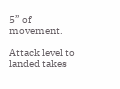5” of movement.

Attack level to landed takes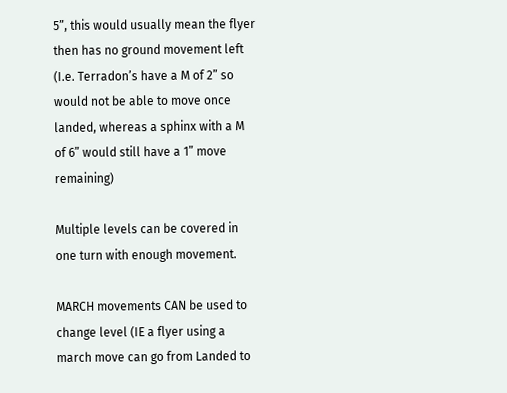5”, this would usually mean the flyer then has no ground movement left (I.e. Terradon’s have a M of 2” so would not be able to move once landed, whereas a sphinx with a M of 6” would still have a 1” move remaining)

Multiple levels can be covered in one turn with enough movement.

MARCH movements CAN be used to change level (IE a flyer using a march move can go from Landed to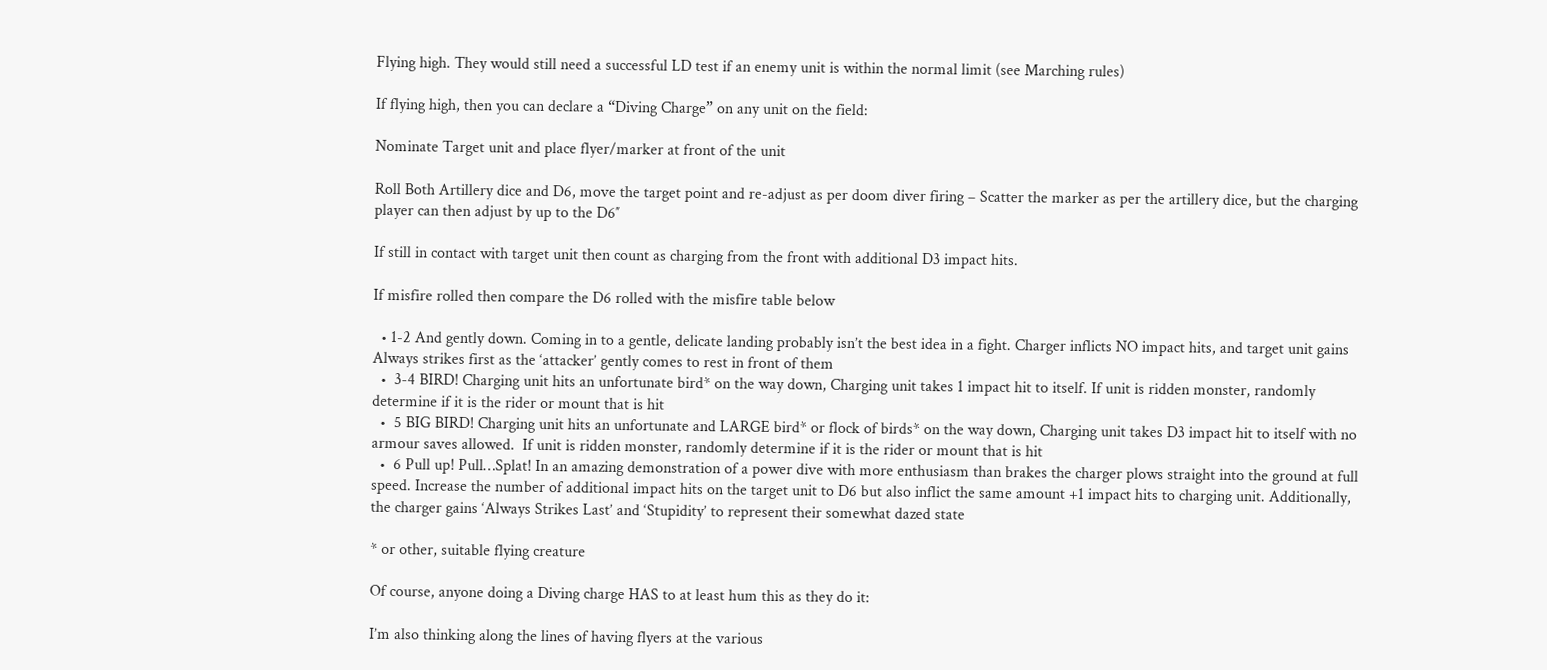Flying high. They would still need a successful LD test if an enemy unit is within the normal limit (see Marching rules)

If flying high, then you can declare a “Diving Charge” on any unit on the field:

Nominate Target unit and place flyer/marker at front of the unit

Roll Both Artillery dice and D6, move the target point and re-adjust as per doom diver firing – Scatter the marker as per the artillery dice, but the charging player can then adjust by up to the D6″

If still in contact with target unit then count as charging from the front with additional D3 impact hits.

If misfire rolled then compare the D6 rolled with the misfire table below

  • 1-2 And gently down. Coming in to a gentle, delicate landing probably isn’t the best idea in a fight. Charger inflicts NO impact hits, and target unit gains Always strikes first as the ‘attacker’ gently comes to rest in front of them
  •  3-4 BIRD! Charging unit hits an unfortunate bird* on the way down, Charging unit takes 1 impact hit to itself. If unit is ridden monster, randomly determine if it is the rider or mount that is hit
  •  5 BIG BIRD! Charging unit hits an unfortunate and LARGE bird* or flock of birds* on the way down, Charging unit takes D3 impact hit to itself with no armour saves allowed.  If unit is ridden monster, randomly determine if it is the rider or mount that is hit
  •  6 Pull up! Pull…Splat! In an amazing demonstration of a power dive with more enthusiasm than brakes the charger plows straight into the ground at full speed. Increase the number of additional impact hits on the target unit to D6 but also inflict the same amount +1 impact hits to charging unit. Additionally, the charger gains ‘Always Strikes Last’ and ‘Stupidity’ to represent their somewhat dazed state

* or other, suitable flying creature

Of course, anyone doing a Diving charge HAS to at least hum this as they do it:

I’m also thinking along the lines of having flyers at the various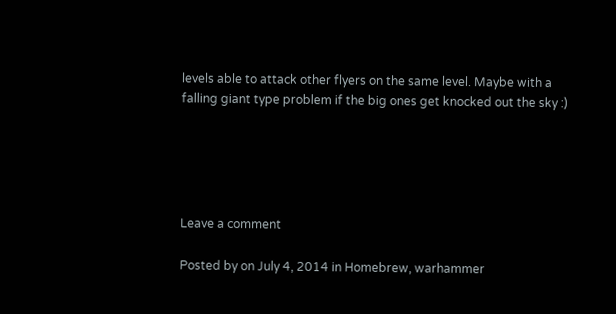levels able to attack other flyers on the same level. Maybe with a falling giant type problem if the big ones get knocked out the sky :)





Leave a comment

Posted by on July 4, 2014 in Homebrew, warhammer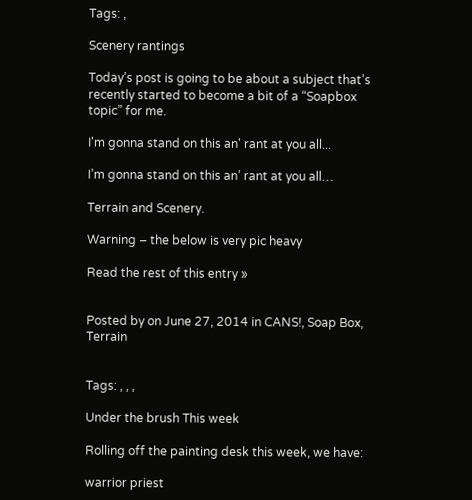Tags: ,

Scenery rantings

Today’s post is going to be about a subject that’s recently started to become a bit of a “Soapbox topic” for me.

I'm gonna stand on this an' rant at you all...

I’m gonna stand on this an’ rant at you all…

Terrain and Scenery.

Warning – the below is very pic heavy

Read the rest of this entry »


Posted by on June 27, 2014 in CANS!, Soap Box, Terrain


Tags: , , ,

Under the brush This week

Rolling off the painting desk this week, we have:

warrior priest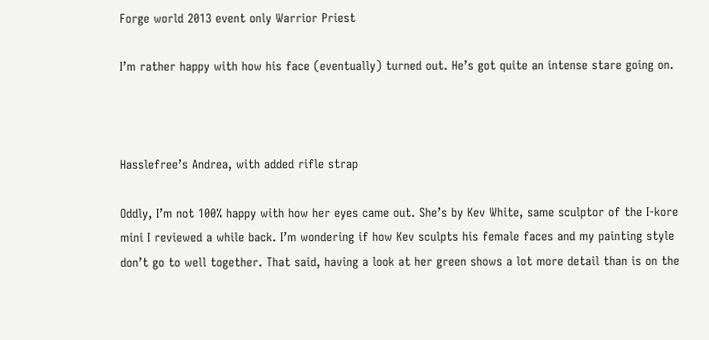Forge world 2013 event only Warrior Priest

I’m rather happy with how his face (eventually) turned out. He’s got quite an intense stare going on.



Hasslefree’s Andrea, with added rifle strap

Oddly, I’m not 100% happy with how her eyes came out. She’s by Kev White, same sculptor of the I-kore mini I reviewed a while back. I’m wondering if how Kev sculpts his female faces and my painting style don’t go to well together. That said, having a look at her green shows a lot more detail than is on the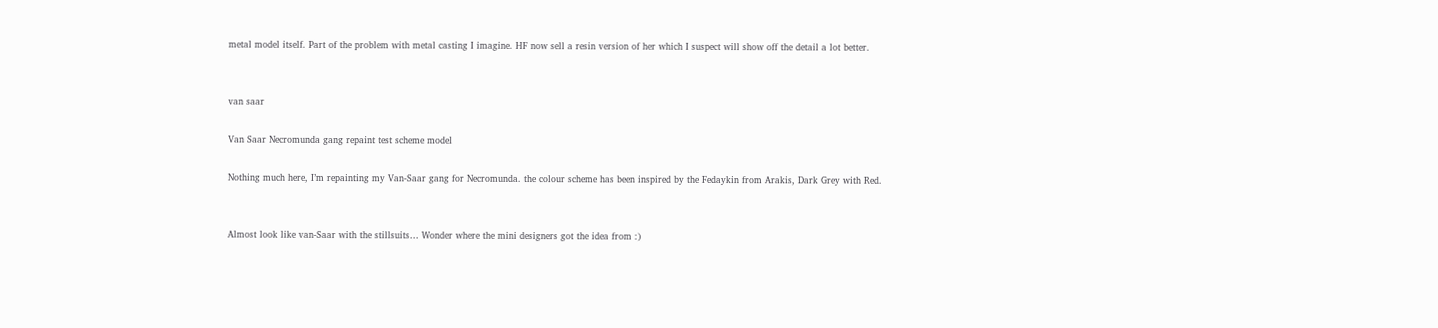metal model itself. Part of the problem with metal casting I imagine. HF now sell a resin version of her which I suspect will show off the detail a lot better.


van saar

Van Saar Necromunda gang repaint test scheme model

Nothing much here, I’m repainting my Van-Saar gang for Necromunda. the colour scheme has been inspired by the Fedaykin from Arakis, Dark Grey with Red.


Almost look like van-Saar with the stillsuits… Wonder where the mini designers got the idea from :)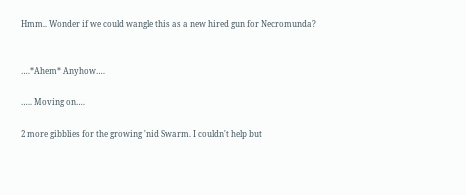Hmm.. Wonder if we could wangle this as a new hired gun for Necromunda?


….*Ahem* Anyhow….

….. Moving on….

2 more gibblies for the growing 'nid Swarm. I couldn't help but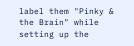label them "Pinky & the Brain" while setting up the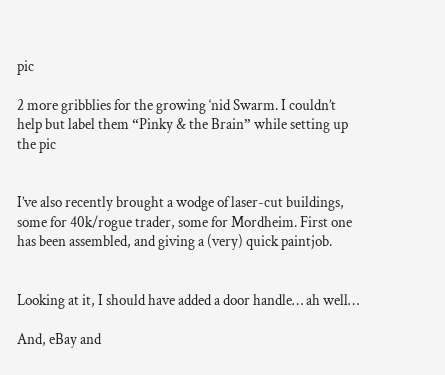pic

2 more gribblies for the growing ‘nid Swarm. I couldn’t help but label them “Pinky & the Brain” while setting up the pic


I’ve also recently brought a wodge of laser-cut buildings, some for 40k/rogue trader, some for Mordheim. First one has been assembled, and giving a (very) quick paintjob.


Looking at it, I should have added a door handle… ah well…

And, eBay and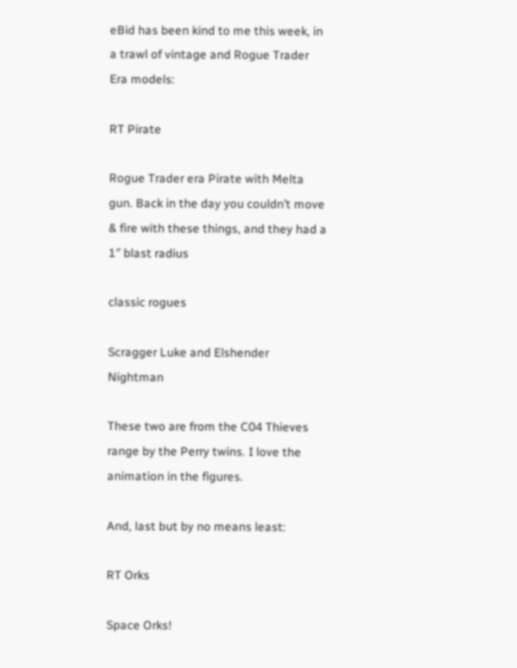eBid has been kind to me this week, in a trawl of vintage and Rogue Trader Era models:

RT Pirate

Rogue Trader era Pirate with Melta gun. Back in the day you couldn’t move & fire with these things, and they had a 1″ blast radius

classic rogues

Scragger Luke and Elshender Nightman

These two are from the C04 Thieves range by the Perry twins. I love the animation in the figures.

And, last but by no means least:

RT Orks

Space Orks!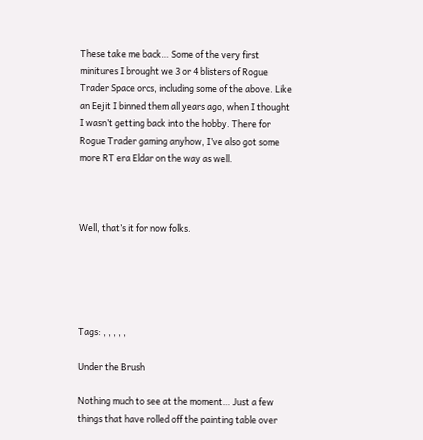These take me back… Some of the very first minitures I brought we 3 or 4 blisters of Rogue Trader Space orcs, including some of the above. Like an Eejit I binned them all years ago, when I thought I wasn’t getting back into the hobby. There for Rogue Trader gaming anyhow, I’ve also got some more RT era Eldar on the way as well.



Well, that’s it for now folks.





Tags: , , , , ,

Under the Brush

Nothing much to see at the moment… Just a few things that have rolled off the painting table over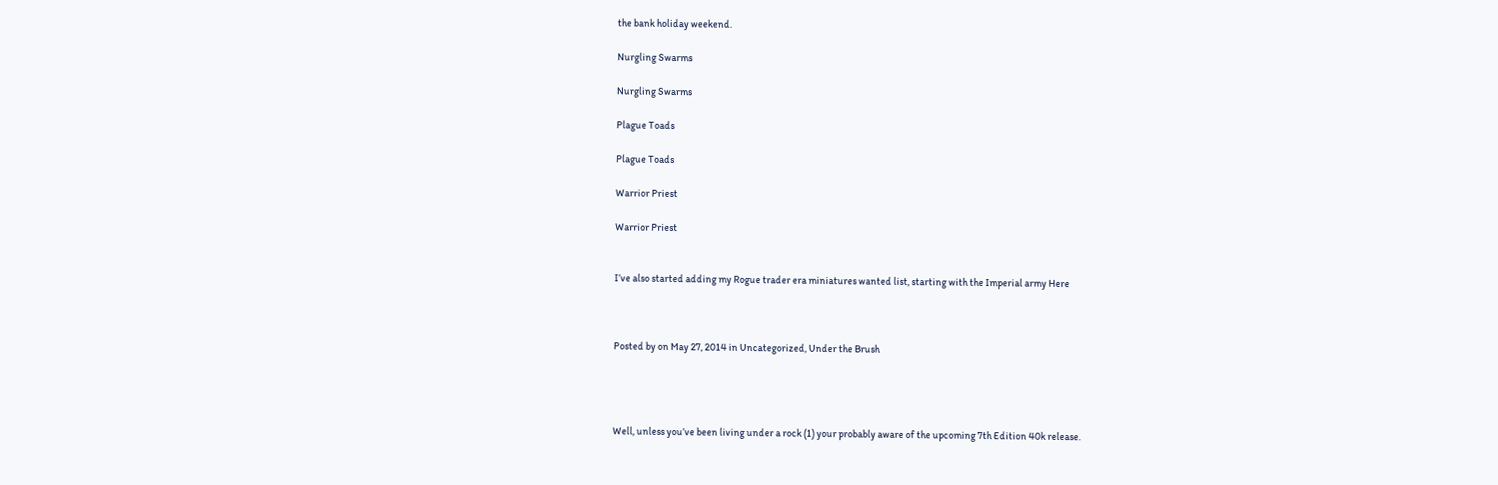the bank holiday weekend.

Nurgling Swarms

Nurgling Swarms

Plague Toads

Plague Toads

Warrior Priest

Warrior Priest


I’ve also started adding my Rogue trader era miniatures wanted list, starting with the Imperial army Here



Posted by on May 27, 2014 in Uncategorized, Under the Brush




Well, unless you’ve been living under a rock (1) your probably aware of the upcoming 7th Edition 40k release.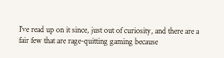I’ve read up on it since, just out of curiosity, and there are a fair few that are rage-quitting gaming because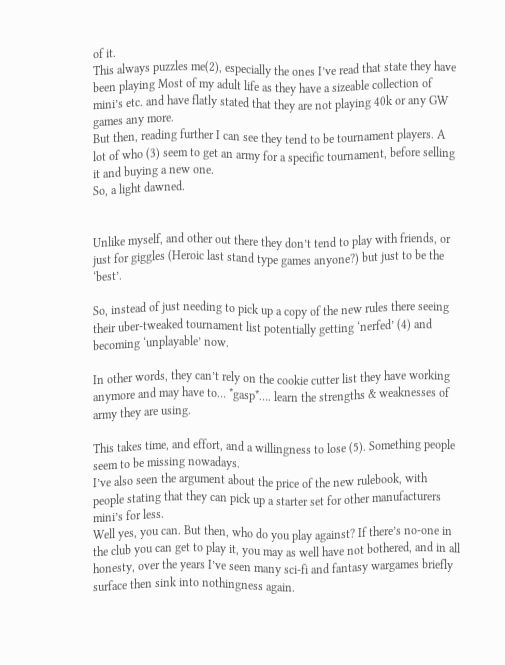of it.
This always puzzles me(2), especially the ones I’ve read that state they have been playing Most of my adult life as they have a sizeable collection of mini’s etc. and have flatly stated that they are not playing 40k or any GW games any more.
But then, reading further I can see they tend to be tournament players. A lot of who (3) seem to get an army for a specific tournament, before selling it and buying a new one.
So, a light dawned.


Unlike myself, and other out there they don’t tend to play with friends, or just for giggles (Heroic last stand type games anyone?) but just to be the ‘best’.

So, instead of just needing to pick up a copy of the new rules there seeing their uber-tweaked tournament list potentially getting ‘nerfed’ (4) and becoming ‘unplayable’ now.

In other words, they can’t rely on the cookie cutter list they have working anymore and may have to… *gasp*…. learn the strengths & weaknesses of army they are using.

This takes time, and effort, and a willingness to lose (5). Something people seem to be missing nowadays.
I’ve also seen the argument about the price of the new rulebook, with people stating that they can pick up a starter set for other manufacturers mini’s for less.
Well yes, you can. But then, who do you play against? If there’s no-one in the club you can get to play it, you may as well have not bothered, and in all honesty, over the years I’ve seen many sci-fi and fantasy wargames briefly surface then sink into nothingness again.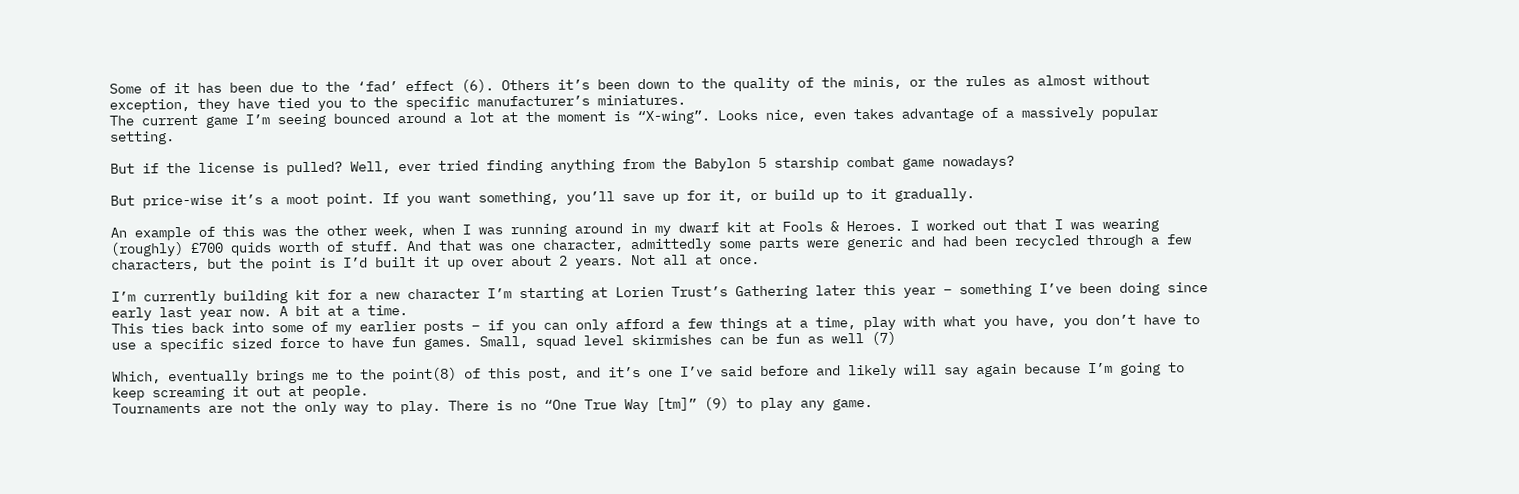Some of it has been due to the ‘fad’ effect (6). Others it’s been down to the quality of the minis, or the rules as almost without exception, they have tied you to the specific manufacturer’s miniatures.
The current game I’m seeing bounced around a lot at the moment is “X-wing”. Looks nice, even takes advantage of a massively popular setting.

But if the license is pulled? Well, ever tried finding anything from the Babylon 5 starship combat game nowadays?

But price-wise it’s a moot point. If you want something, you’ll save up for it, or build up to it gradually.

An example of this was the other week, when I was running around in my dwarf kit at Fools & Heroes. I worked out that I was wearing (roughly) £700 quids worth of stuff. And that was one character, admittedly some parts were generic and had been recycled through a few characters, but the point is I’d built it up over about 2 years. Not all at once.

I’m currently building kit for a new character I’m starting at Lorien Trust’s Gathering later this year – something I’ve been doing since early last year now. A bit at a time.
This ties back into some of my earlier posts – if you can only afford a few things at a time, play with what you have, you don’t have to use a specific sized force to have fun games. Small, squad level skirmishes can be fun as well (7)

Which, eventually brings me to the point(8) of this post, and it’s one I’ve said before and likely will say again because I’m going to keep screaming it out at people.
Tournaments are not the only way to play. There is no “One True Way [tm]” (9) to play any game.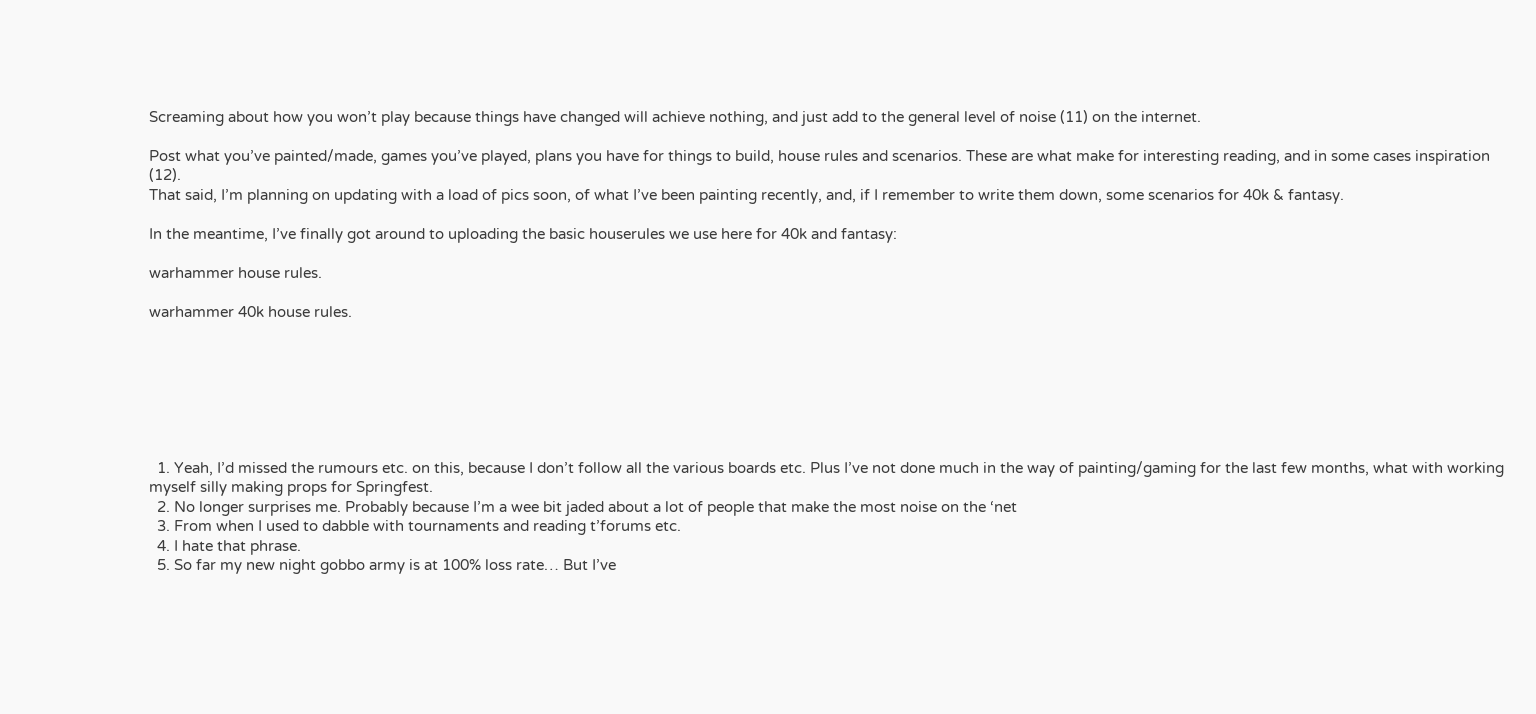Screaming about how you won’t play because things have changed will achieve nothing, and just add to the general level of noise (11) on the internet.

Post what you’ve painted/made, games you’ve played, plans you have for things to build, house rules and scenarios. These are what make for interesting reading, and in some cases inspiration (12).
That said, I’m planning on updating with a load of pics soon, of what I’ve been painting recently, and, if I remember to write them down, some scenarios for 40k & fantasy.

In the meantime, I’ve finally got around to uploading the basic houserules we use here for 40k and fantasy:

warhammer house rules.

warhammer 40k house rules.







  1. Yeah, I’d missed the rumours etc. on this, because I don’t follow all the various boards etc. Plus I’ve not done much in the way of painting/gaming for the last few months, what with working myself silly making props for Springfest.
  2. No longer surprises me. Probably because I’m a wee bit jaded about a lot of people that make the most noise on the ‘net
  3. From when I used to dabble with tournaments and reading t’forums etc.
  4. I hate that phrase.
  5. So far my new night gobbo army is at 100% loss rate… But I’ve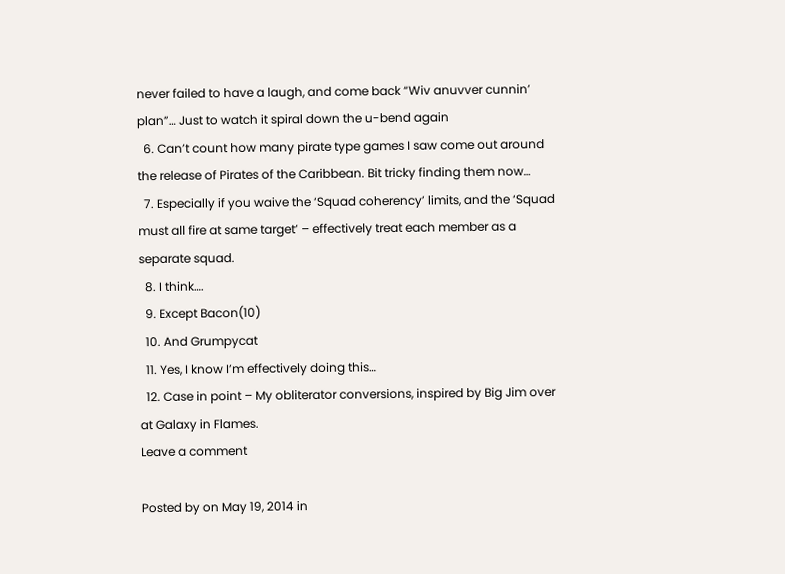never failed to have a laugh, and come back “Wiv anuvver cunnin’ plan”… Just to watch it spiral down the u-bend again
  6. Can’t count how many pirate type games I saw come out around the release of Pirates of the Caribbean. Bit tricky finding them now…
  7. Especially if you waive the ‘Squad coherency’ limits, and the ‘Squad must all fire at same target’ – effectively treat each member as a separate squad.
  8. I think….
  9. Except Bacon(10)
  10. And Grumpycat
  11. Yes, I know I’m effectively doing this…
  12. Case in point – My obliterator conversions, inspired by Big Jim over at Galaxy in Flames.
Leave a comment

Posted by on May 19, 2014 in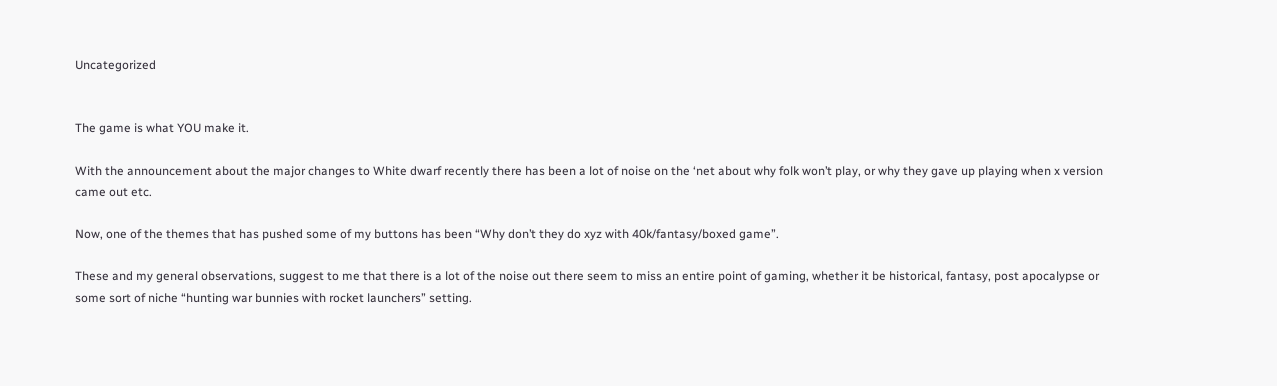Uncategorized


The game is what YOU make it.

With the announcement about the major changes to White dwarf recently there has been a lot of noise on the ‘net about why folk won’t play, or why they gave up playing when x version came out etc.

Now, one of the themes that has pushed some of my buttons has been “Why don’t they do xyz with 40k/fantasy/boxed game”.

These and my general observations, suggest to me that there is a lot of the noise out there seem to miss an entire point of gaming, whether it be historical, fantasy, post apocalypse or some sort of niche “hunting war bunnies with rocket launchers” setting.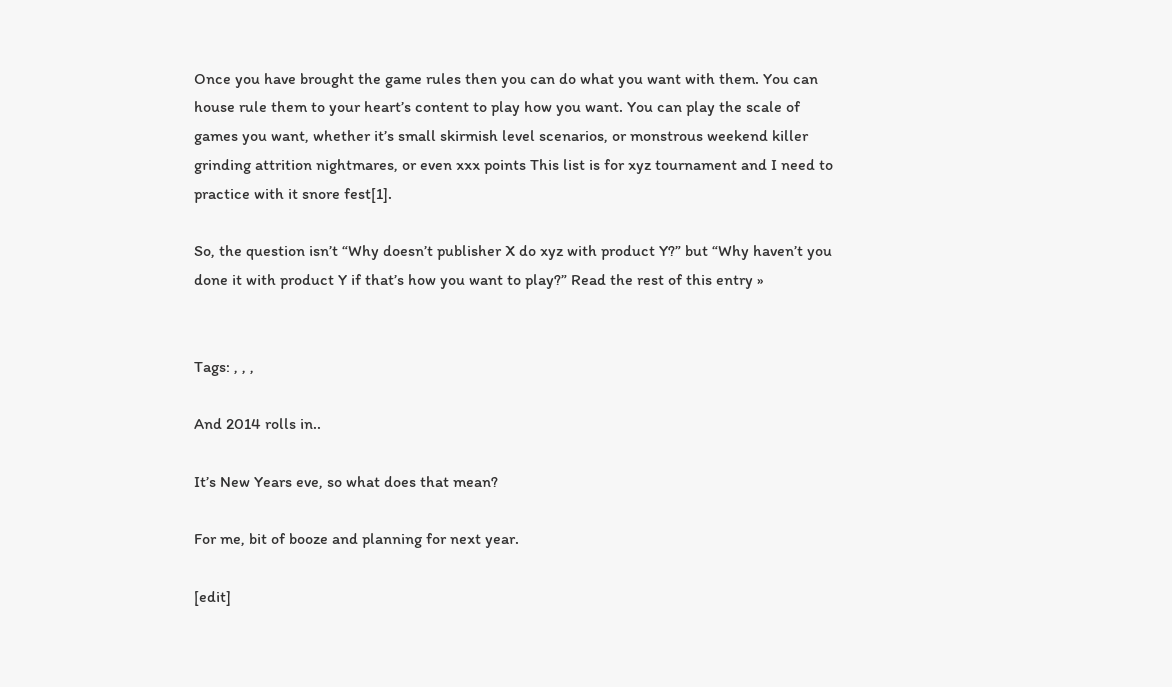Once you have brought the game rules then you can do what you want with them. You can house rule them to your heart’s content to play how you want. You can play the scale of games you want, whether it’s small skirmish level scenarios, or monstrous weekend killer grinding attrition nightmares, or even xxx points This list is for xyz tournament and I need to practice with it snore fest[1].

So, the question isn’t “Why doesn’t publisher X do xyz with product Y?” but “Why haven’t you done it with product Y if that’s how you want to play?” Read the rest of this entry »


Tags: , , ,

And 2014 rolls in..

It’s New Years eve, so what does that mean?

For me, bit of booze and planning for next year.

[edit]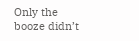Only the booze didn’t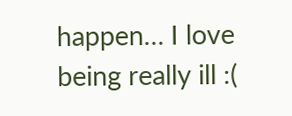happen… I love being really ill :(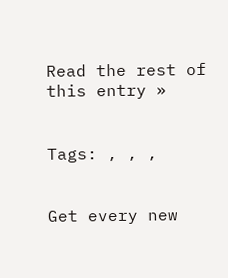Read the rest of this entry »


Tags: , , ,


Get every new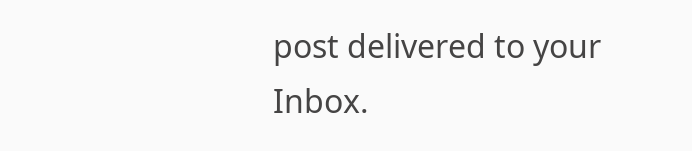post delivered to your Inbox.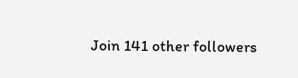Join 141 other followers